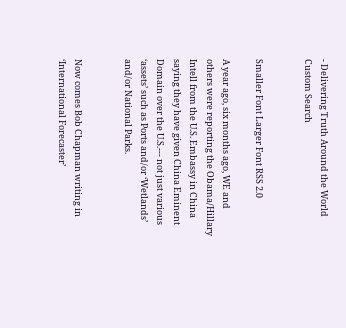- Delivering Truth Around the World
Custom Search


Smaller Font Larger Font RSS 2.0

A year ago, six months ago, WE and others were reporting the Obama/Hillary Intell from the U.S. Embassy in China saying they have given China Eminent Domain over the U.S.--- not just various ‘assets’ such as Ports and/or ‘Wetlands’ and/or National Parks.


Now comes Bob Chapman writing in ‘International Forecaster’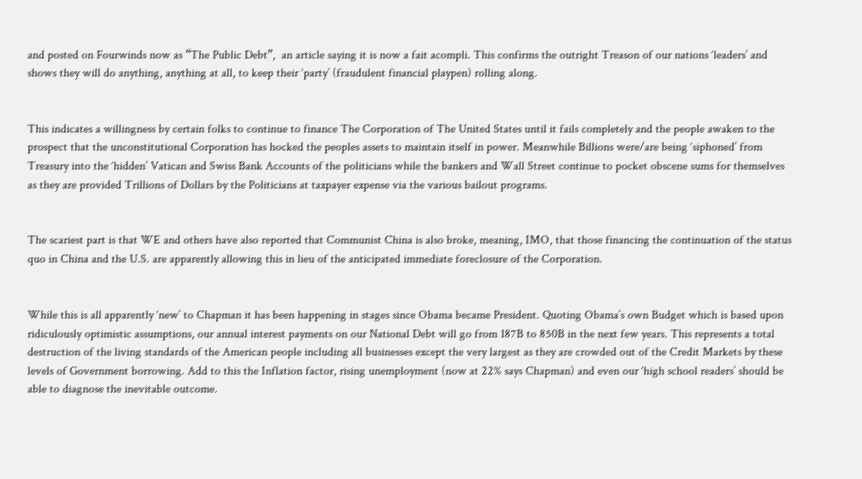and posted on Fourwinds now as “The Public Debt”,  an article saying it is now a fait acompli. This confirms the outright Treason of our nations ‘leaders’ and shows they will do anything, anything at all, to keep their ‘party’ (fraudulent financial playpen) rolling along.


This indicates a willingness by certain folks to continue to finance The Corporation of The United States until it fails completely and the people awaken to the prospect that the unconstitutional Corporation has hocked the peoples assets to maintain itself in power. Meanwhile Billions were/are being ‘siphoned’ from Treasury into the ‘hidden’ Vatican and Swiss Bank Accounts of the politicians while the bankers and Wall Street continue to pocket obscene sums for themselves as they are provided Trillions of Dollars by the Politicians at taxpayer expense via the various bailout programs.


The scariest part is that WE and others have also reported that Communist China is also broke, meaning, IMO, that those financing the continuation of the status quo in China and the U.S. are apparently allowing this in lieu of the anticipated immediate foreclosure of the Corporation.


While this is all apparently ‘new’ to Chapman it has been happening in stages since Obama became President. Quoting Obama’s own Budget which is based upon ridiculously optimistic assumptions, our annual interest payments on our National Debt will go from 187B to 850B in the next few years. This represents a total destruction of the living standards of the American people including all businesses except the very largest as they are crowded out of the Credit Markets by these levels of Government borrowing. Add to this the Inflation factor, rising unemployment (now at 22% says Chapman) and even our ‘high school readers’ should be able to diagnose the inevitable outcome.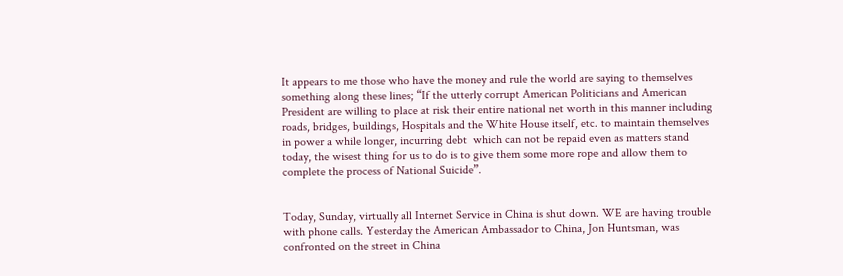It appears to me those who have the money and rule the world are saying to themselves something along these lines; “If the utterly corrupt American Politicians and American President are willing to place at risk their entire national net worth in this manner including roads, bridges, buildings, Hospitals and the White House itself, etc. to maintain themselves in power a while longer, incurring debt  which can not be repaid even as matters stand today, the wisest thing for us to do is to give them some more rope and allow them to complete the process of National Suicide”.


Today, Sunday, virtually all Internet Service in China is shut down. WE are having trouble with phone calls. Yesterday the American Ambassador to China, Jon Huntsman, was confronted on the street in China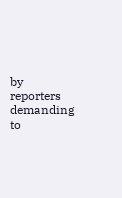by reporters demanding to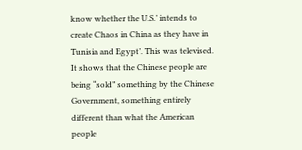know whether the U.S.’ intends to create Chaos in China as they have in Tunisia and Egypt’. This was televised. It shows that the Chinese people are being “sold” something by the Chinese Government, something entirely different than what the American people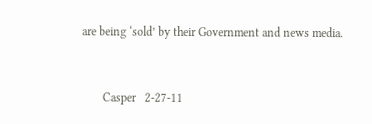are being ‘sold’ by their Government and news media.


       Casper   2-27-11